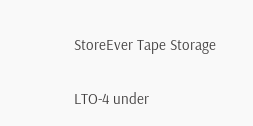StoreEver Tape Storage

LTO-4 under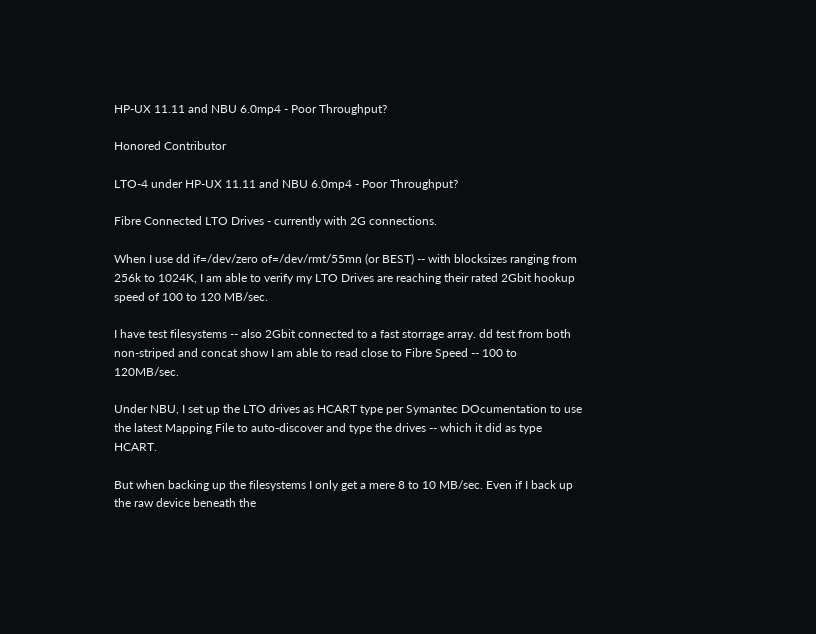HP-UX 11.11 and NBU 6.0mp4 - Poor Throughput?

Honored Contributor

LTO-4 under HP-UX 11.11 and NBU 6.0mp4 - Poor Throughput?

Fibre Connected LTO Drives - currently with 2G connections.

When I use dd if=/dev/zero of=/dev/rmt/55mn (or BEST) -- with blocksizes ranging from 256k to 1024K, I am able to verify my LTO Drives are reaching their rated 2Gbit hookup speed of 100 to 120 MB/sec.

I have test filesystems -- also 2Gbit connected to a fast storrage array. dd test from both non-striped and concat show I am able to read close to Fibre Speed -- 100 to 120MB/sec.

Under NBU, I set up the LTO drives as HCART type per Symantec DOcumentation to use the latest Mapping File to auto-discover and type the drives -- which it did as type HCART.

But when backing up the filesystems I only get a mere 8 to 10 MB/sec. Even if I back up the raw device beneath the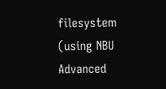filesystem (using NBU Advanced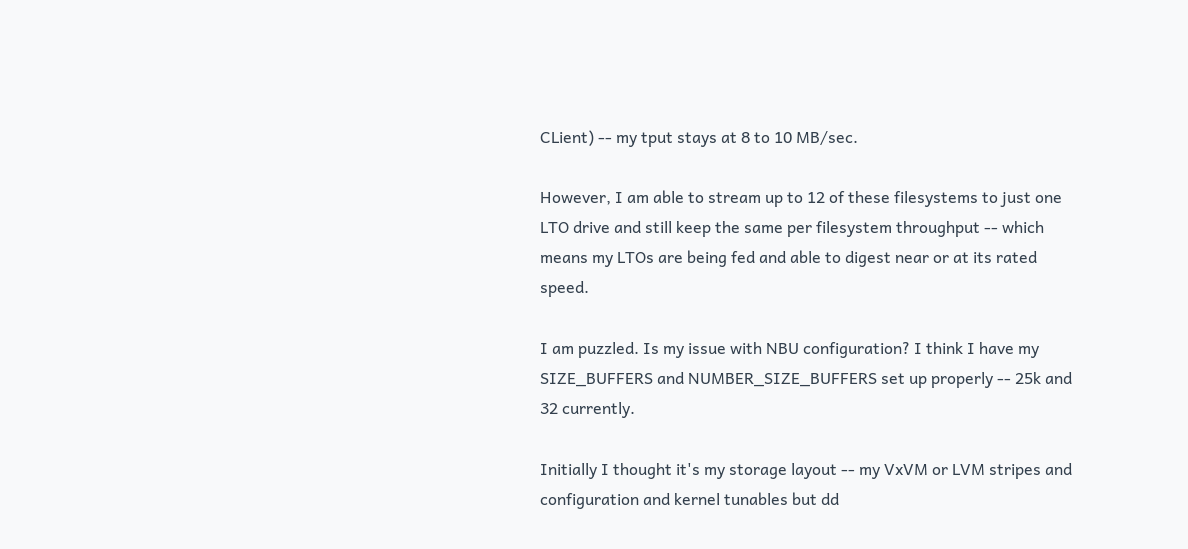CLient) -- my tput stays at 8 to 10 MB/sec.

However, I am able to stream up to 12 of these filesystems to just one LTO drive and still keep the same per filesystem throughput -- which means my LTOs are being fed and able to digest near or at its rated speed.

I am puzzled. Is my issue with NBU configuration? I think I have my SIZE_BUFFERS and NUMBER_SIZE_BUFFERS set up properly -- 25k and 32 currently.

Initially I thought it's my storage layout -- my VxVM or LVM stripes and configuration and kernel tunables but dd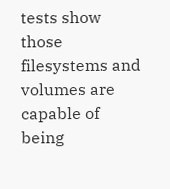tests show those filesystems and volumes are capable of being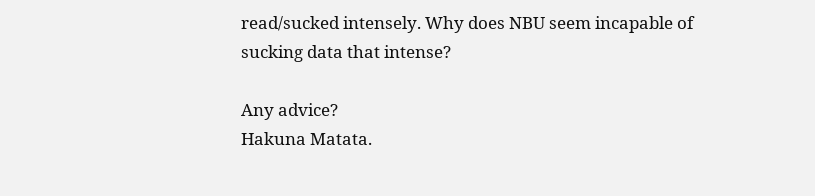read/sucked intensely. Why does NBU seem incapable of sucking data that intense?

Any advice?
Hakuna Matata.